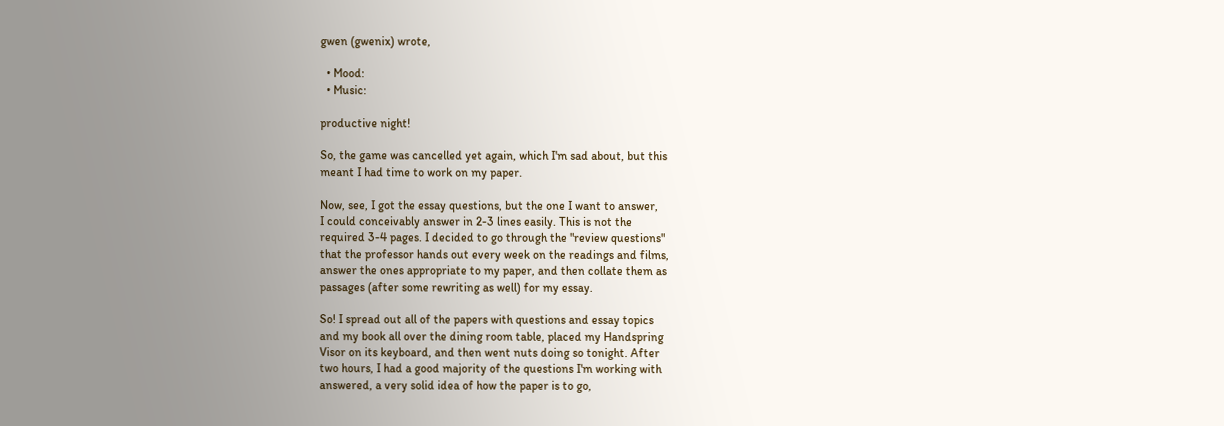gwen (gwenix) wrote,

  • Mood:
  • Music:

productive night!

So, the game was cancelled yet again, which I'm sad about, but this
meant I had time to work on my paper.

Now, see, I got the essay questions, but the one I want to answer,
I could conceivably answer in 2-3 lines easily. This is not the
required 3-4 pages. I decided to go through the "review questions"
that the professor hands out every week on the readings and films,
answer the ones appropriate to my paper, and then collate them as
passages (after some rewriting as well) for my essay.

So! I spread out all of the papers with questions and essay topics
and my book all over the dining room table, placed my Handspring
Visor on its keyboard, and then went nuts doing so tonight. After
two hours, I had a good majority of the questions I'm working with
answered, a very solid idea of how the paper is to go,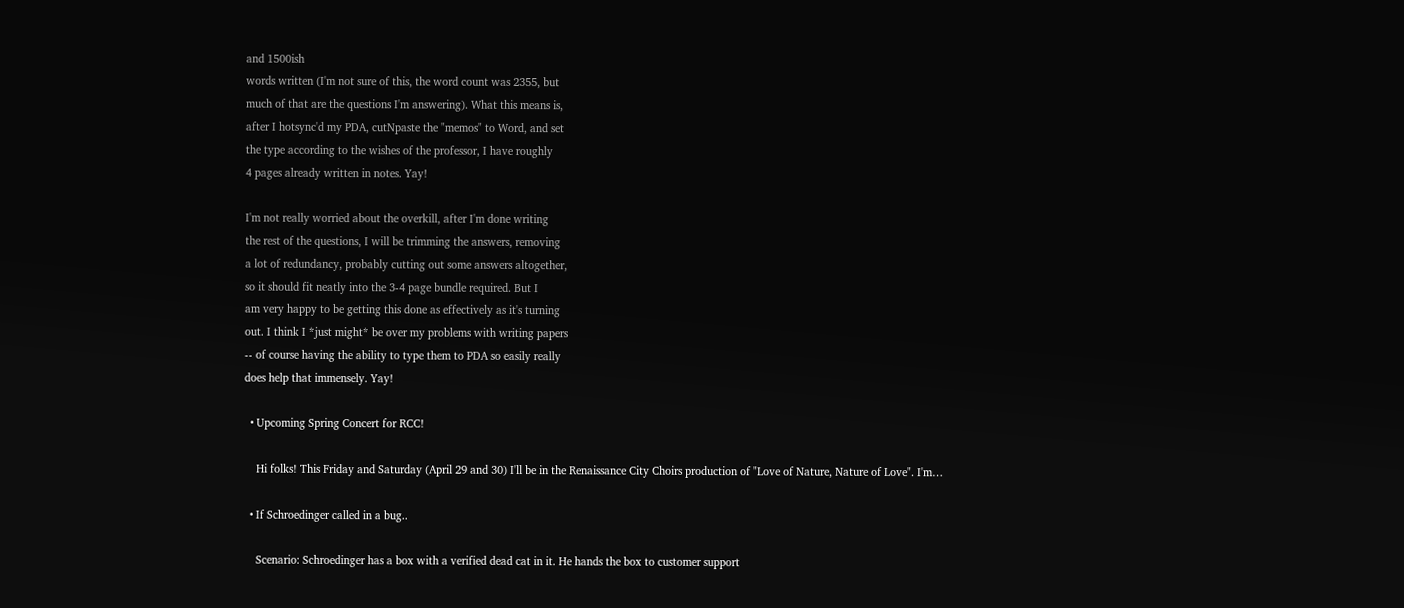and 1500ish
words written (I'm not sure of this, the word count was 2355, but
much of that are the questions I'm answering). What this means is,
after I hotsync'd my PDA, cutNpaste the "memos" to Word, and set
the type according to the wishes of the professor, I have roughly
4 pages already written in notes. Yay!

I'm not really worried about the overkill, after I'm done writing
the rest of the questions, I will be trimming the answers, removing
a lot of redundancy, probably cutting out some answers altogether,
so it should fit neatly into the 3-4 page bundle required. But I
am very happy to be getting this done as effectively as it's turning
out. I think I *just might* be over my problems with writing papers
-- of course having the ability to type them to PDA so easily really
does help that immensely. Yay!

  • Upcoming Spring Concert for RCC!

    Hi folks! This Friday and Saturday (April 29 and 30) I'll be in the Renaissance City Choirs production of "Love of Nature, Nature of Love". I'm…

  • If Schroedinger called in a bug..

    Scenario: Schroedinger has a box with a verified dead cat in it. He hands the box to customer support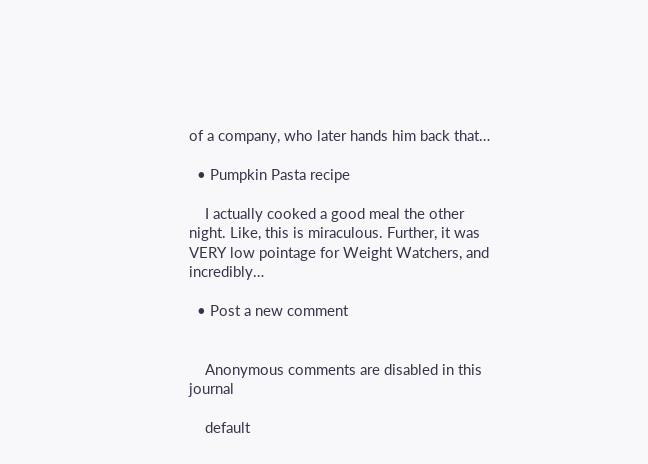of a company, who later hands him back that…

  • Pumpkin Pasta recipe

    I actually cooked a good meal the other night. Like, this is miraculous. Further, it was VERY low pointage for Weight Watchers, and incredibly…

  • Post a new comment


    Anonymous comments are disabled in this journal

    default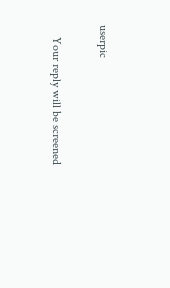userpic

    Your reply will be screened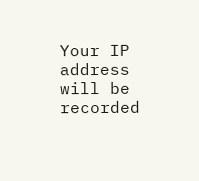Your IP address will be recorded